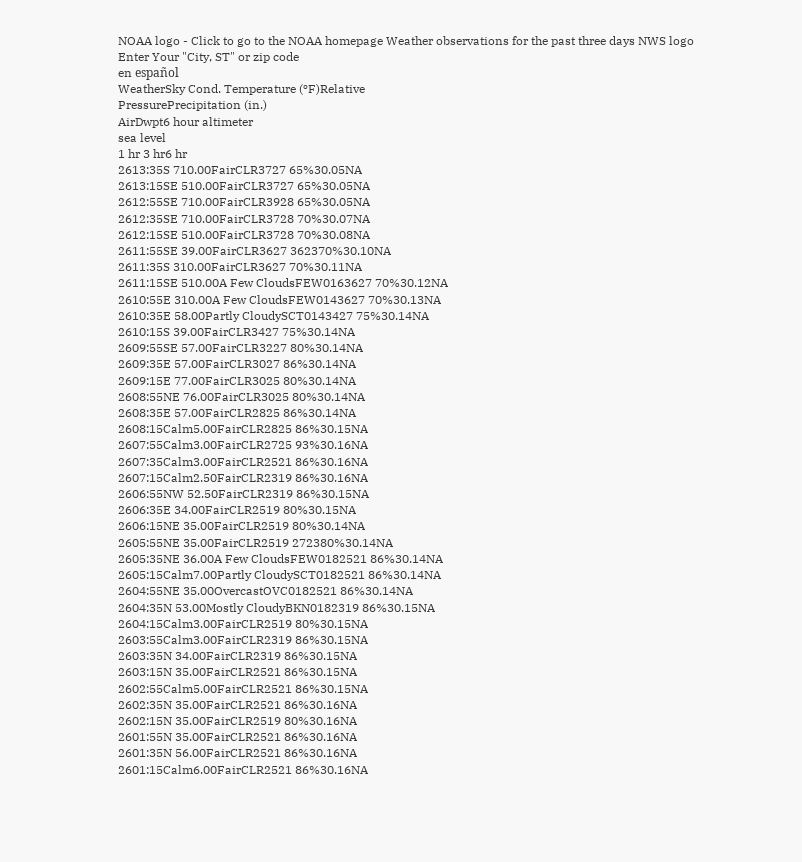NOAA logo - Click to go to the NOAA homepage Weather observations for the past three days NWS logo
Enter Your "City, ST" or zip code
en español
WeatherSky Cond. Temperature (ºF)Relative
PressurePrecipitation (in.)
AirDwpt6 hour altimeter
sea level
1 hr 3 hr6 hr
2613:35S 710.00FairCLR3727 65%30.05NA
2613:15SE 510.00FairCLR3727 65%30.05NA
2612:55SE 710.00FairCLR3928 65%30.05NA
2612:35SE 710.00FairCLR3728 70%30.07NA
2612:15SE 510.00FairCLR3728 70%30.08NA
2611:55SE 39.00FairCLR3627 362370%30.10NA
2611:35S 310.00FairCLR3627 70%30.11NA
2611:15SE 510.00A Few CloudsFEW0163627 70%30.12NA
2610:55E 310.00A Few CloudsFEW0143627 70%30.13NA
2610:35E 58.00Partly CloudySCT0143427 75%30.14NA
2610:15S 39.00FairCLR3427 75%30.14NA
2609:55SE 57.00FairCLR3227 80%30.14NA
2609:35E 57.00FairCLR3027 86%30.14NA
2609:15E 77.00FairCLR3025 80%30.14NA
2608:55NE 76.00FairCLR3025 80%30.14NA
2608:35E 57.00FairCLR2825 86%30.14NA
2608:15Calm5.00FairCLR2825 86%30.15NA
2607:55Calm3.00FairCLR2725 93%30.16NA
2607:35Calm3.00FairCLR2521 86%30.16NA
2607:15Calm2.50FairCLR2319 86%30.16NA
2606:55NW 52.50FairCLR2319 86%30.15NA
2606:35E 34.00FairCLR2519 80%30.15NA
2606:15NE 35.00FairCLR2519 80%30.14NA
2605:55NE 35.00FairCLR2519 272380%30.14NA
2605:35NE 36.00A Few CloudsFEW0182521 86%30.14NA
2605:15Calm7.00Partly CloudySCT0182521 86%30.14NA
2604:55NE 35.00OvercastOVC0182521 86%30.14NA
2604:35N 53.00Mostly CloudyBKN0182319 86%30.15NA
2604:15Calm3.00FairCLR2519 80%30.15NA
2603:55Calm3.00FairCLR2319 86%30.15NA
2603:35N 34.00FairCLR2319 86%30.15NA
2603:15N 35.00FairCLR2521 86%30.15NA
2602:55Calm5.00FairCLR2521 86%30.15NA
2602:35N 35.00FairCLR2521 86%30.16NA
2602:15N 35.00FairCLR2519 80%30.16NA
2601:55N 35.00FairCLR2521 86%30.16NA
2601:35N 56.00FairCLR2521 86%30.16NA
2601:15Calm6.00FairCLR2521 86%30.16NA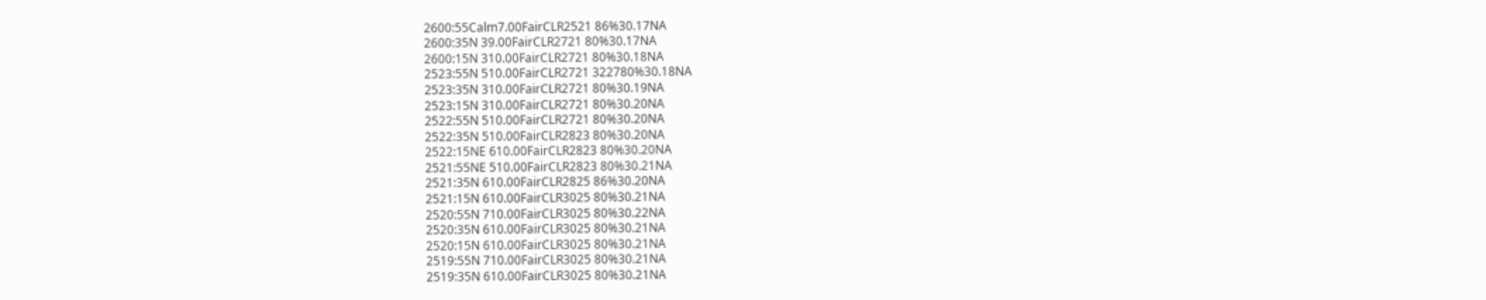2600:55Calm7.00FairCLR2521 86%30.17NA
2600:35N 39.00FairCLR2721 80%30.17NA
2600:15N 310.00FairCLR2721 80%30.18NA
2523:55N 510.00FairCLR2721 322780%30.18NA
2523:35N 310.00FairCLR2721 80%30.19NA
2523:15N 310.00FairCLR2721 80%30.20NA
2522:55N 510.00FairCLR2721 80%30.20NA
2522:35N 510.00FairCLR2823 80%30.20NA
2522:15NE 610.00FairCLR2823 80%30.20NA
2521:55NE 510.00FairCLR2823 80%30.21NA
2521:35N 610.00FairCLR2825 86%30.20NA
2521:15N 610.00FairCLR3025 80%30.21NA
2520:55N 710.00FairCLR3025 80%30.22NA
2520:35N 610.00FairCLR3025 80%30.21NA
2520:15N 610.00FairCLR3025 80%30.21NA
2519:55N 710.00FairCLR3025 80%30.21NA
2519:35N 610.00FairCLR3025 80%30.21NA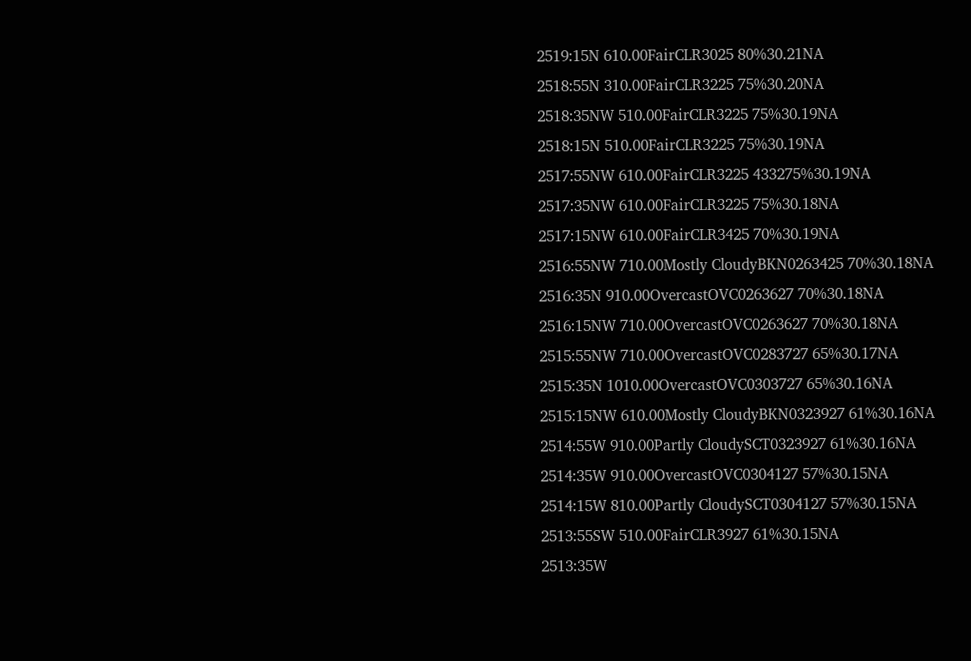2519:15N 610.00FairCLR3025 80%30.21NA
2518:55N 310.00FairCLR3225 75%30.20NA
2518:35NW 510.00FairCLR3225 75%30.19NA
2518:15N 510.00FairCLR3225 75%30.19NA
2517:55NW 610.00FairCLR3225 433275%30.19NA
2517:35NW 610.00FairCLR3225 75%30.18NA
2517:15NW 610.00FairCLR3425 70%30.19NA
2516:55NW 710.00Mostly CloudyBKN0263425 70%30.18NA
2516:35N 910.00OvercastOVC0263627 70%30.18NA
2516:15NW 710.00OvercastOVC0263627 70%30.18NA
2515:55NW 710.00OvercastOVC0283727 65%30.17NA
2515:35N 1010.00OvercastOVC0303727 65%30.16NA
2515:15NW 610.00Mostly CloudyBKN0323927 61%30.16NA
2514:55W 910.00Partly CloudySCT0323927 61%30.16NA
2514:35W 910.00OvercastOVC0304127 57%30.15NA
2514:15W 810.00Partly CloudySCT0304127 57%30.15NA
2513:55SW 510.00FairCLR3927 61%30.15NA
2513:35W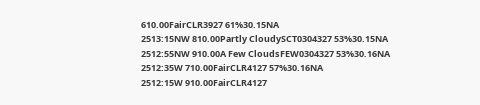610.00FairCLR3927 61%30.15NA
2513:15NW 810.00Partly CloudySCT0304327 53%30.15NA
2512:55NW 910.00A Few CloudsFEW0304327 53%30.16NA
2512:35W 710.00FairCLR4127 57%30.16NA
2512:15W 910.00FairCLR4127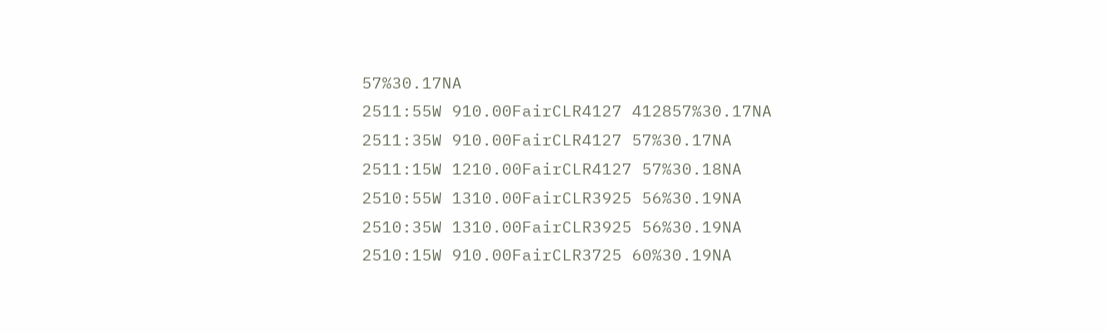57%30.17NA
2511:55W 910.00FairCLR4127 412857%30.17NA
2511:35W 910.00FairCLR4127 57%30.17NA
2511:15W 1210.00FairCLR4127 57%30.18NA
2510:55W 1310.00FairCLR3925 56%30.19NA
2510:35W 1310.00FairCLR3925 56%30.19NA
2510:15W 910.00FairCLR3725 60%30.19NA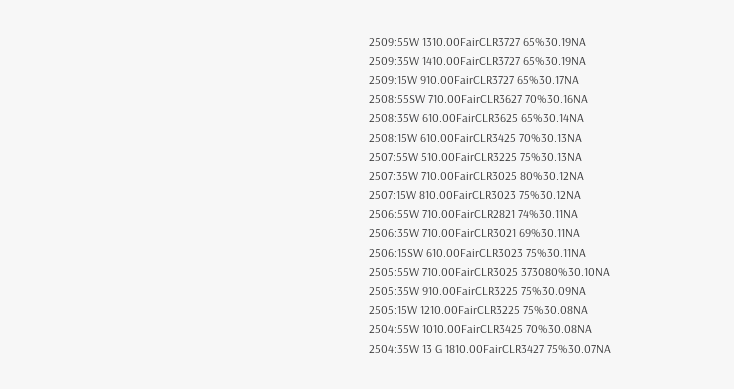2509:55W 1310.00FairCLR3727 65%30.19NA
2509:35W 1410.00FairCLR3727 65%30.19NA
2509:15W 910.00FairCLR3727 65%30.17NA
2508:55SW 710.00FairCLR3627 70%30.16NA
2508:35W 610.00FairCLR3625 65%30.14NA
2508:15W 610.00FairCLR3425 70%30.13NA
2507:55W 510.00FairCLR3225 75%30.13NA
2507:35W 710.00FairCLR3025 80%30.12NA
2507:15W 810.00FairCLR3023 75%30.12NA
2506:55W 710.00FairCLR2821 74%30.11NA
2506:35W 710.00FairCLR3021 69%30.11NA
2506:15SW 610.00FairCLR3023 75%30.11NA
2505:55W 710.00FairCLR3025 373080%30.10NA
2505:35W 910.00FairCLR3225 75%30.09NA
2505:15W 1210.00FairCLR3225 75%30.08NA
2504:55W 1010.00FairCLR3425 70%30.08NA
2504:35W 13 G 1810.00FairCLR3427 75%30.07NA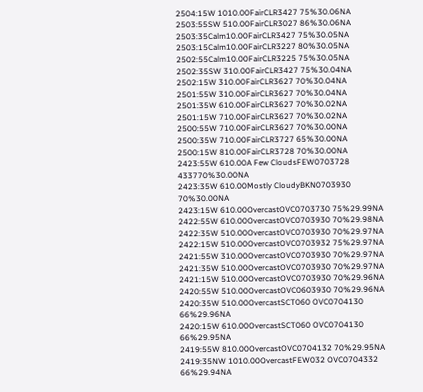2504:15W 1010.00FairCLR3427 75%30.06NA
2503:55SW 510.00FairCLR3027 86%30.06NA
2503:35Calm10.00FairCLR3427 75%30.05NA
2503:15Calm10.00FairCLR3227 80%30.05NA
2502:55Calm10.00FairCLR3225 75%30.05NA
2502:35SW 310.00FairCLR3427 75%30.04NA
2502:15W 310.00FairCLR3627 70%30.04NA
2501:55W 310.00FairCLR3627 70%30.04NA
2501:35W 610.00FairCLR3627 70%30.02NA
2501:15W 710.00FairCLR3627 70%30.02NA
2500:55W 710.00FairCLR3627 70%30.00NA
2500:35W 710.00FairCLR3727 65%30.00NA
2500:15W 810.00FairCLR3728 70%30.00NA
2423:55W 610.00A Few CloudsFEW0703728 433770%30.00NA
2423:35W 610.00Mostly CloudyBKN0703930 70%30.00NA
2423:15W 610.00OvercastOVC0703730 75%29.99NA
2422:55W 610.00OvercastOVC0703930 70%29.98NA
2422:35W 510.00OvercastOVC0703930 70%29.97NA
2422:15W 510.00OvercastOVC0703932 75%29.97NA
2421:55W 310.00OvercastOVC0703930 70%29.97NA
2421:35W 510.00OvercastOVC0703930 70%29.97NA
2421:15W 510.00OvercastOVC0703930 70%29.96NA
2420:55W 510.00OvercastOVC0603930 70%29.96NA
2420:35W 510.00OvercastSCT060 OVC0704130 66%29.96NA
2420:15W 610.00OvercastSCT060 OVC0704130 66%29.95NA
2419:55W 810.00OvercastOVC0704132 70%29.95NA
2419:35NW 1010.00OvercastFEW032 OVC0704332 66%29.94NA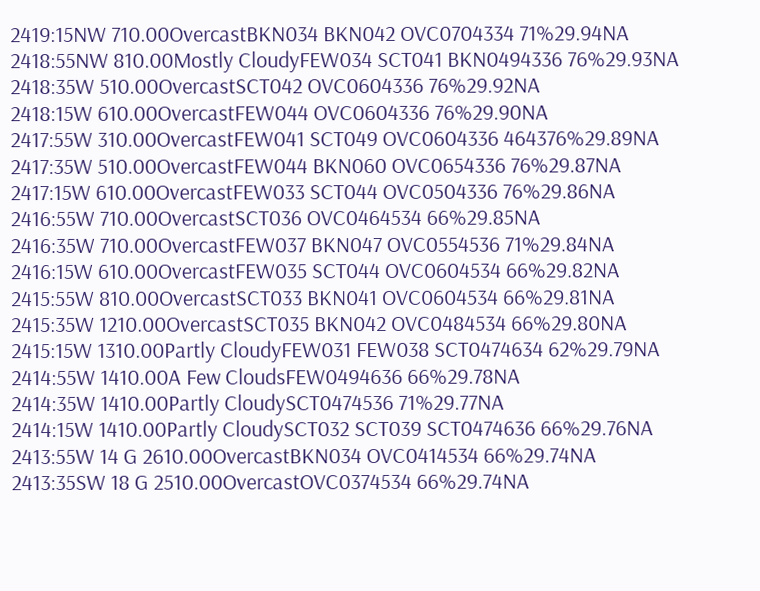2419:15NW 710.00OvercastBKN034 BKN042 OVC0704334 71%29.94NA
2418:55NW 810.00Mostly CloudyFEW034 SCT041 BKN0494336 76%29.93NA
2418:35W 510.00OvercastSCT042 OVC0604336 76%29.92NA
2418:15W 610.00OvercastFEW044 OVC0604336 76%29.90NA
2417:55W 310.00OvercastFEW041 SCT049 OVC0604336 464376%29.89NA
2417:35W 510.00OvercastFEW044 BKN060 OVC0654336 76%29.87NA
2417:15W 610.00OvercastFEW033 SCT044 OVC0504336 76%29.86NA
2416:55W 710.00OvercastSCT036 OVC0464534 66%29.85NA
2416:35W 710.00OvercastFEW037 BKN047 OVC0554536 71%29.84NA
2416:15W 610.00OvercastFEW035 SCT044 OVC0604534 66%29.82NA
2415:55W 810.00OvercastSCT033 BKN041 OVC0604534 66%29.81NA
2415:35W 1210.00OvercastSCT035 BKN042 OVC0484534 66%29.80NA
2415:15W 1310.00Partly CloudyFEW031 FEW038 SCT0474634 62%29.79NA
2414:55W 1410.00A Few CloudsFEW0494636 66%29.78NA
2414:35W 1410.00Partly CloudySCT0474536 71%29.77NA
2414:15W 1410.00Partly CloudySCT032 SCT039 SCT0474636 66%29.76NA
2413:55W 14 G 2610.00OvercastBKN034 OVC0414534 66%29.74NA
2413:35SW 18 G 2510.00OvercastOVC0374534 66%29.74NA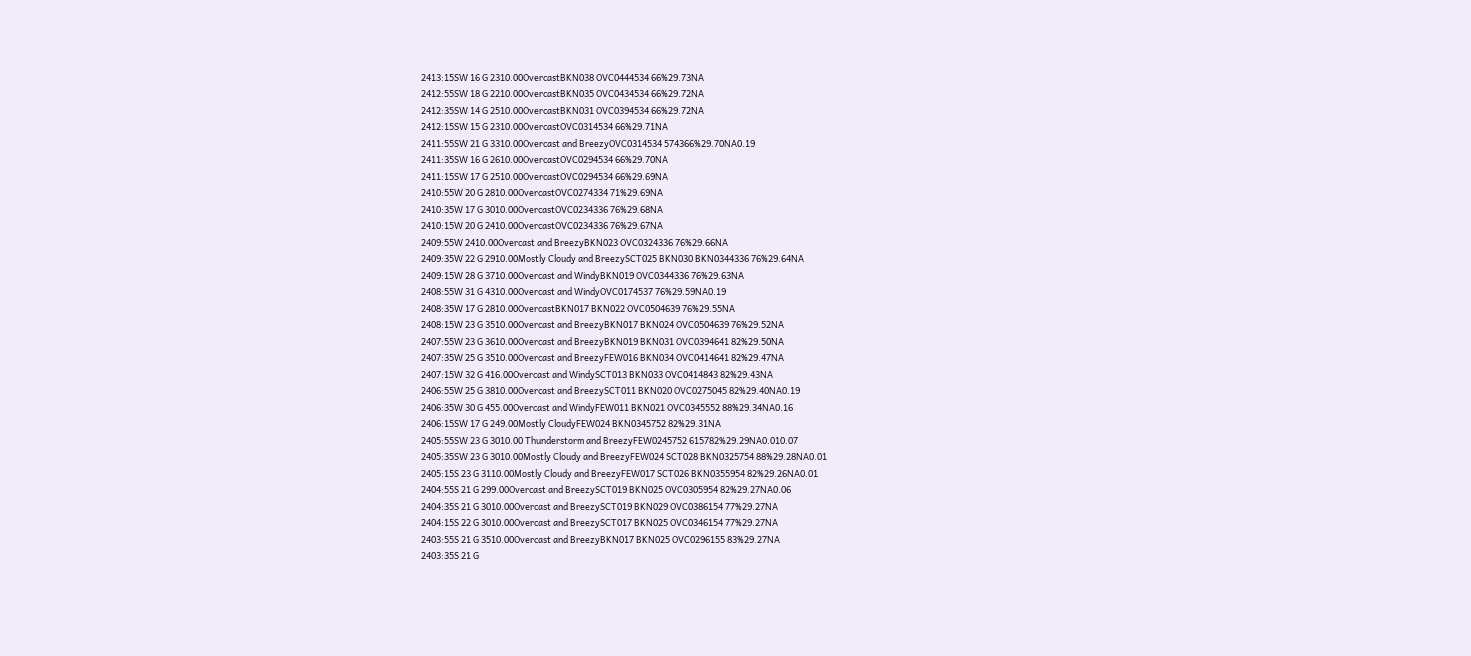2413:15SW 16 G 2310.00OvercastBKN038 OVC0444534 66%29.73NA
2412:55SW 18 G 2210.00OvercastBKN035 OVC0434534 66%29.72NA
2412:35SW 14 G 2510.00OvercastBKN031 OVC0394534 66%29.72NA
2412:15SW 15 G 2310.00OvercastOVC0314534 66%29.71NA
2411:55SW 21 G 3310.00Overcast and BreezyOVC0314534 574366%29.70NA0.19
2411:35SW 16 G 2610.00OvercastOVC0294534 66%29.70NA
2411:15SW 17 G 2510.00OvercastOVC0294534 66%29.69NA
2410:55W 20 G 2810.00OvercastOVC0274334 71%29.69NA
2410:35W 17 G 3010.00OvercastOVC0234336 76%29.68NA
2410:15W 20 G 2410.00OvercastOVC0234336 76%29.67NA
2409:55W 2410.00Overcast and BreezyBKN023 OVC0324336 76%29.66NA
2409:35W 22 G 2910.00Mostly Cloudy and BreezySCT025 BKN030 BKN0344336 76%29.64NA
2409:15W 28 G 3710.00Overcast and WindyBKN019 OVC0344336 76%29.63NA
2408:55W 31 G 4310.00Overcast and WindyOVC0174537 76%29.59NA0.19
2408:35W 17 G 2810.00OvercastBKN017 BKN022 OVC0504639 76%29.55NA
2408:15W 23 G 3510.00Overcast and BreezyBKN017 BKN024 OVC0504639 76%29.52NA
2407:55W 23 G 3610.00Overcast and BreezyBKN019 BKN031 OVC0394641 82%29.50NA
2407:35W 25 G 3510.00Overcast and BreezyFEW016 BKN034 OVC0414641 82%29.47NA
2407:15W 32 G 416.00Overcast and WindySCT013 BKN033 OVC0414843 82%29.43NA
2406:55W 25 G 3810.00Overcast and BreezySCT011 BKN020 OVC0275045 82%29.40NA0.19
2406:35W 30 G 455.00Overcast and WindyFEW011 BKN021 OVC0345552 88%29.34NA0.16
2406:15SW 17 G 249.00Mostly CloudyFEW024 BKN0345752 82%29.31NA
2405:55SW 23 G 3010.00 Thunderstorm and BreezyFEW0245752 615782%29.29NA0.010.07
2405:35SW 23 G 3010.00Mostly Cloudy and BreezyFEW024 SCT028 BKN0325754 88%29.28NA0.01
2405:15S 23 G 3110.00Mostly Cloudy and BreezyFEW017 SCT026 BKN0355954 82%29.26NA0.01
2404:55S 21 G 299.00Overcast and BreezySCT019 BKN025 OVC0305954 82%29.27NA0.06
2404:35S 21 G 3010.00Overcast and BreezySCT019 BKN029 OVC0386154 77%29.27NA
2404:15S 22 G 3010.00Overcast and BreezySCT017 BKN025 OVC0346154 77%29.27NA
2403:55S 21 G 3510.00Overcast and BreezyBKN017 BKN025 OVC0296155 83%29.27NA
2403:35S 21 G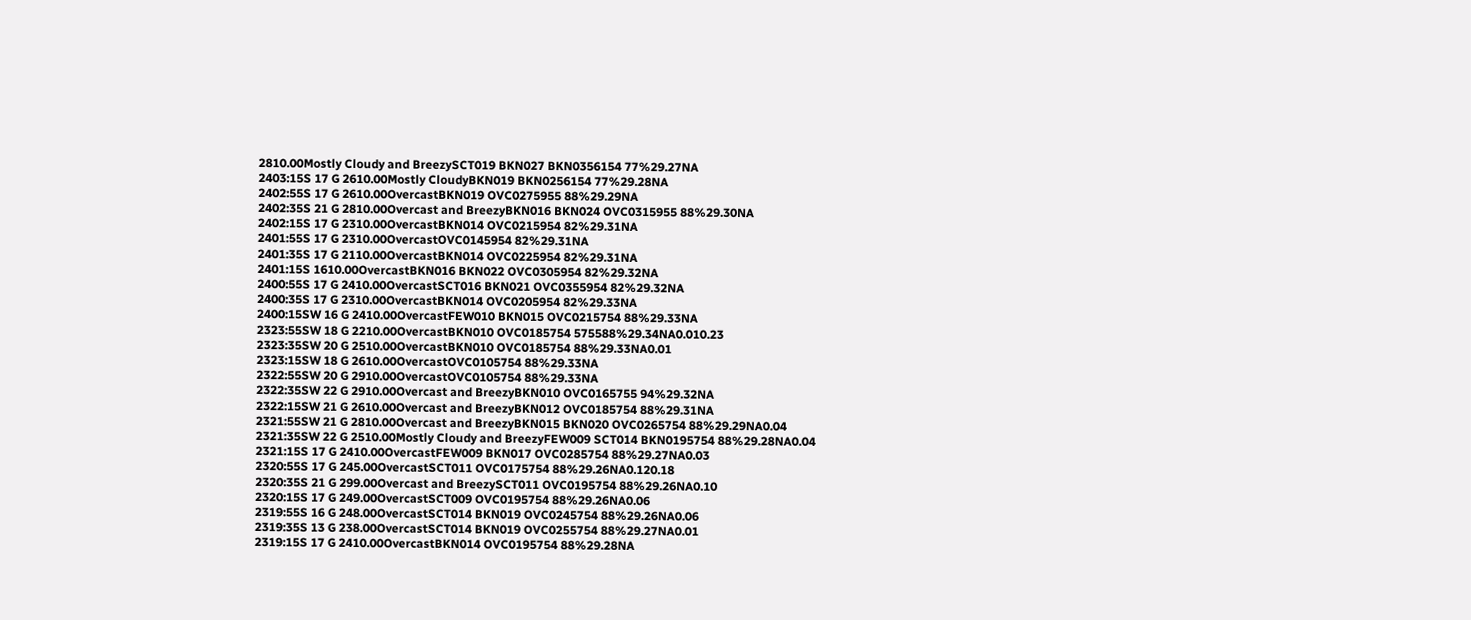2810.00Mostly Cloudy and BreezySCT019 BKN027 BKN0356154 77%29.27NA
2403:15S 17 G 2610.00Mostly CloudyBKN019 BKN0256154 77%29.28NA
2402:55S 17 G 2610.00OvercastBKN019 OVC0275955 88%29.29NA
2402:35S 21 G 2810.00Overcast and BreezyBKN016 BKN024 OVC0315955 88%29.30NA
2402:15S 17 G 2310.00OvercastBKN014 OVC0215954 82%29.31NA
2401:55S 17 G 2310.00OvercastOVC0145954 82%29.31NA
2401:35S 17 G 2110.00OvercastBKN014 OVC0225954 82%29.31NA
2401:15S 1610.00OvercastBKN016 BKN022 OVC0305954 82%29.32NA
2400:55S 17 G 2410.00OvercastSCT016 BKN021 OVC0355954 82%29.32NA
2400:35S 17 G 2310.00OvercastBKN014 OVC0205954 82%29.33NA
2400:15SW 16 G 2410.00OvercastFEW010 BKN015 OVC0215754 88%29.33NA
2323:55SW 18 G 2210.00OvercastBKN010 OVC0185754 575588%29.34NA0.010.23
2323:35SW 20 G 2510.00OvercastBKN010 OVC0185754 88%29.33NA0.01
2323:15SW 18 G 2610.00OvercastOVC0105754 88%29.33NA
2322:55SW 20 G 2910.00OvercastOVC0105754 88%29.33NA
2322:35SW 22 G 2910.00Overcast and BreezyBKN010 OVC0165755 94%29.32NA
2322:15SW 21 G 2610.00Overcast and BreezyBKN012 OVC0185754 88%29.31NA
2321:55SW 21 G 2810.00Overcast and BreezyBKN015 BKN020 OVC0265754 88%29.29NA0.04
2321:35SW 22 G 2510.00Mostly Cloudy and BreezyFEW009 SCT014 BKN0195754 88%29.28NA0.04
2321:15S 17 G 2410.00OvercastFEW009 BKN017 OVC0285754 88%29.27NA0.03
2320:55S 17 G 245.00OvercastSCT011 OVC0175754 88%29.26NA0.120.18
2320:35S 21 G 299.00Overcast and BreezySCT011 OVC0195754 88%29.26NA0.10
2320:15S 17 G 249.00OvercastSCT009 OVC0195754 88%29.26NA0.06
2319:55S 16 G 248.00OvercastSCT014 BKN019 OVC0245754 88%29.26NA0.06
2319:35S 13 G 238.00OvercastSCT014 BKN019 OVC0255754 88%29.27NA0.01
2319:15S 17 G 2410.00OvercastBKN014 OVC0195754 88%29.28NA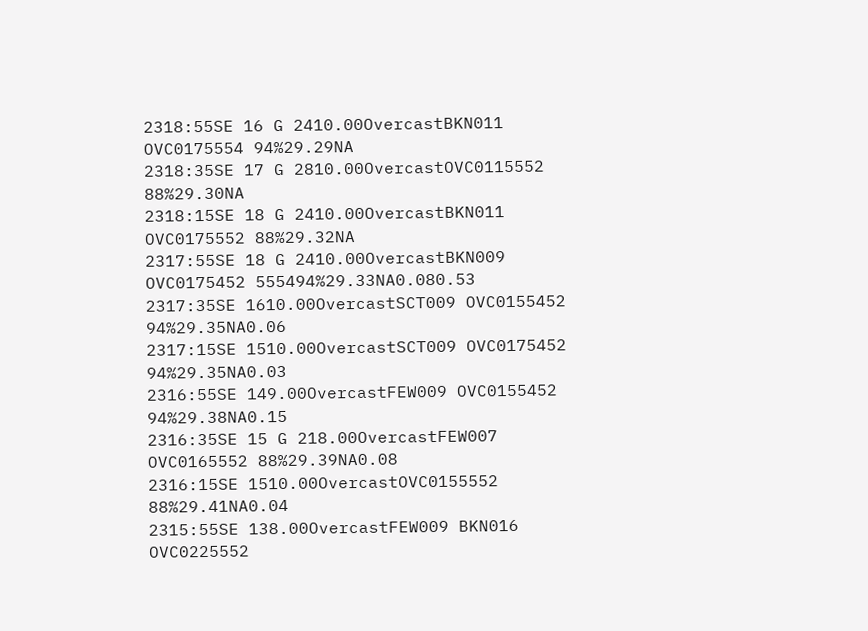2318:55SE 16 G 2410.00OvercastBKN011 OVC0175554 94%29.29NA
2318:35SE 17 G 2810.00OvercastOVC0115552 88%29.30NA
2318:15SE 18 G 2410.00OvercastBKN011 OVC0175552 88%29.32NA
2317:55SE 18 G 2410.00OvercastBKN009 OVC0175452 555494%29.33NA0.080.53
2317:35SE 1610.00OvercastSCT009 OVC0155452 94%29.35NA0.06
2317:15SE 1510.00OvercastSCT009 OVC0175452 94%29.35NA0.03
2316:55SE 149.00OvercastFEW009 OVC0155452 94%29.38NA0.15
2316:35SE 15 G 218.00OvercastFEW007 OVC0165552 88%29.39NA0.08
2316:15SE 1510.00OvercastOVC0155552 88%29.41NA0.04
2315:55SE 138.00OvercastFEW009 BKN016 OVC0225552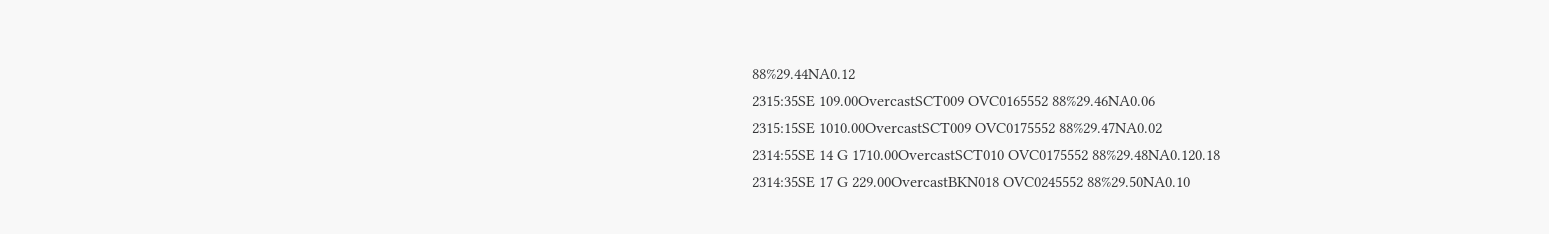88%29.44NA0.12
2315:35SE 109.00OvercastSCT009 OVC0165552 88%29.46NA0.06
2315:15SE 1010.00OvercastSCT009 OVC0175552 88%29.47NA0.02
2314:55SE 14 G 1710.00OvercastSCT010 OVC0175552 88%29.48NA0.120.18
2314:35SE 17 G 229.00OvercastBKN018 OVC0245552 88%29.50NA0.10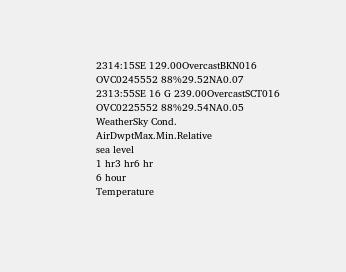2314:15SE 129.00OvercastBKN016 OVC0245552 88%29.52NA0.07
2313:55SE 16 G 239.00OvercastSCT016 OVC0225552 88%29.54NA0.05
WeatherSky Cond. AirDwptMax.Min.Relative
sea level
1 hr3 hr6 hr
6 hour
Temperature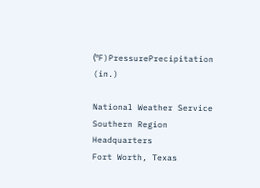(ºF)PressurePrecipitation (in.)

National Weather Service
Southern Region Headquarters
Fort Worth, Texas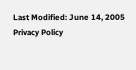Last Modified: June 14, 2005
Privacy Policy